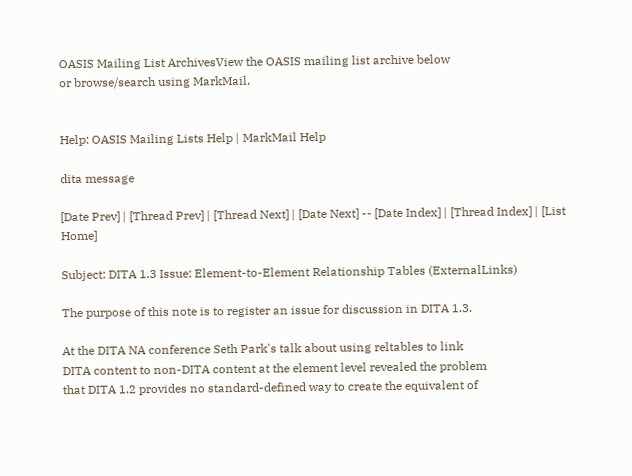OASIS Mailing List ArchivesView the OASIS mailing list archive below
or browse/search using MarkMail.


Help: OASIS Mailing Lists Help | MarkMail Help

dita message

[Date Prev] | [Thread Prev] | [Thread Next] | [Date Next] -- [Date Index] | [Thread Index] | [List Home]

Subject: DITA 1.3 Issue: Element-to-Element Relationship Tables (ExternalLinks)

The purpose of this note is to register an issue for discussion in DITA 1.3.

At the DITA NA conference Seth Park's talk about using reltables to link
DITA content to non-DITA content at the element level revealed the problem
that DITA 1.2 provides no standard-defined way to create the equivalent of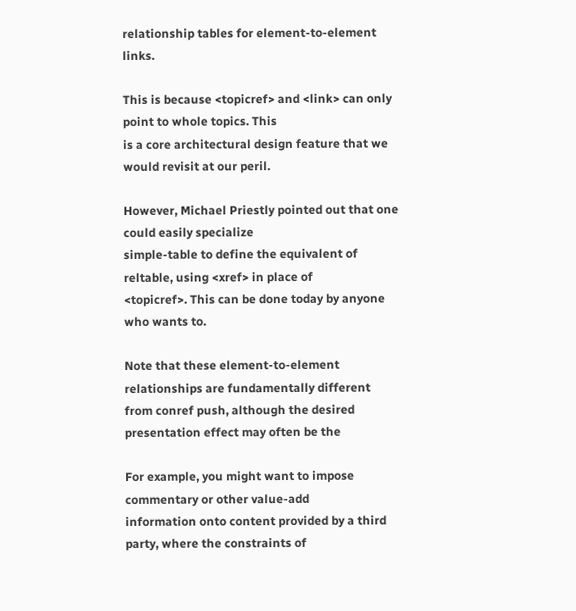relationship tables for element-to-element links.

This is because <topicref> and <link> can only point to whole topics. This
is a core architectural design feature that we would revisit at our peril.

However, Michael Priestly pointed out that one could easily specialize
simple-table to define the equivalent of reltable, using <xref> in place of
<topicref>. This can be done today by anyone who wants to.

Note that these element-to-element relationships are fundamentally different
from conref push, although the desired presentation effect may often be the

For example, you might want to impose commentary or other value-add
information onto content provided by a third party, where the constraints of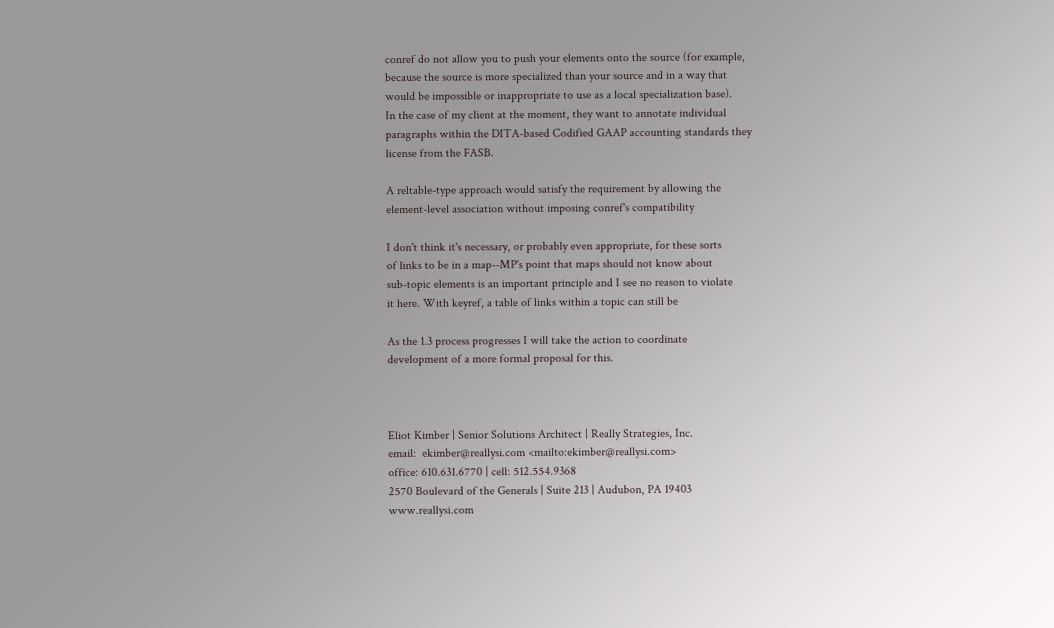conref do not allow you to push your elements onto the source (for example,
because the source is more specialized than your source and in a way that
would be impossible or inappropriate to use as a local specialization base).
In the case of my client at the moment, they want to annotate individual
paragraphs within the DITA-based Codified GAAP accounting standards they
license from the FASB.

A reltable-type approach would satisfy the requirement by allowing the
element-level association without imposing conref's compatibility

I don't think it's necessary, or probably even appropriate, for these sorts
of links to be in a map--MP's point that maps should not know about
sub-topic elements is an important principle and I see no reason to violate
it here. With keyref, a table of links within a topic can still be

As the 1.3 process progresses I will take the action to coordinate
development of a more formal proposal for this.



Eliot Kimber | Senior Solutions Architect | Really Strategies, Inc.
email:  ekimber@reallysi.com <mailto:ekimber@reallysi.com>
office: 610.631.6770 | cell: 512.554.9368
2570 Boulevard of the Generals | Suite 213 | Audubon, PA 19403
www.reallysi.com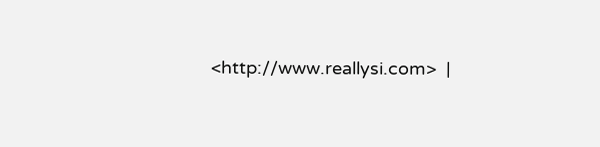<http://www.reallysi.com>  |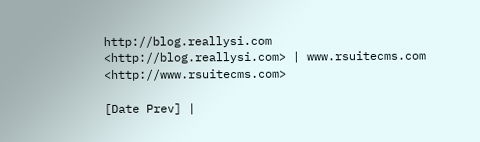http://blog.reallysi.com
<http://blog.reallysi.com> | www.rsuitecms.com <http://www.rsuitecms.com>

[Date Prev] |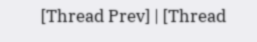[Thread Prev] | [Thread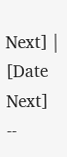Next] | [Date Next] --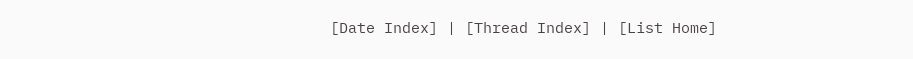[Date Index] | [Thread Index] | [List Home]